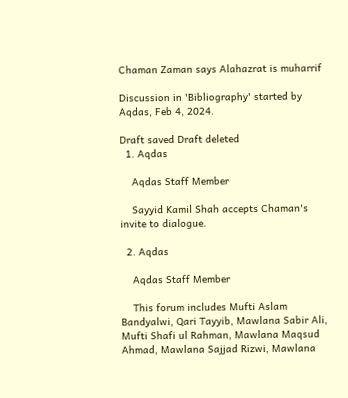Chaman Zaman says Alahazrat is muharrif

Discussion in 'Bibliography' started by Aqdas, Feb 4, 2024.

Draft saved Draft deleted
  1. Aqdas

    Aqdas Staff Member

    Sayyid Kamil Shah accepts Chaman's invite to dialogue.

  2. Aqdas

    Aqdas Staff Member

    This forum includes Mufti Aslam Bandyalwi, Qari Tayyib, Mawlana Sabir Ali, Mufti Shafi ul Rahman, Mawlana Maqsud Ahmad, Mawlana Sajjad Rizwi, Mawlana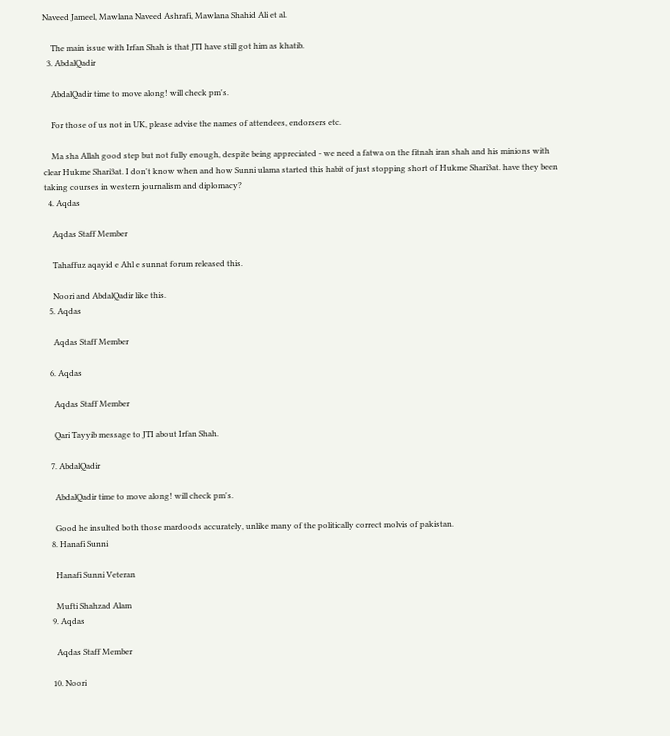Naveed Jameel, Mawlana Naveed Ashrafi, Mawlana Shahid Ali et al.

    The main issue with Irfan Shah is that JTI have still got him as khatib.
  3. AbdalQadir

    AbdalQadir time to move along! will check pm's.

    For those of us not in UK, please advise the names of attendees, endorsers etc.

    Ma sha Allah good step but not fully enough, despite being appreciated - we need a fatwa on the fitnah iran shah and his minions with clear Hukme Shari3at. I don't know when and how Sunni ulama started this habit of just stopping short of Hukme Shari3at. have they been taking courses in western journalism and diplomacy?
  4. Aqdas

    Aqdas Staff Member

    Tahaffuz aqayid e Ahl e sunnat forum released this.

    Noori and AbdalQadir like this.
  5. Aqdas

    Aqdas Staff Member

  6. Aqdas

    Aqdas Staff Member

    Qari Tayyib message to JTI about Irfan Shah.

  7. AbdalQadir

    AbdalQadir time to move along! will check pm's.

    Good he insulted both those mardoods accurately, unlike many of the politically correct molvis of pakistan.
  8. Hanafi Sunni

    Hanafi Sunni Veteran

    Mufti Shahzad Alam
  9. Aqdas

    Aqdas Staff Member

  10. Noori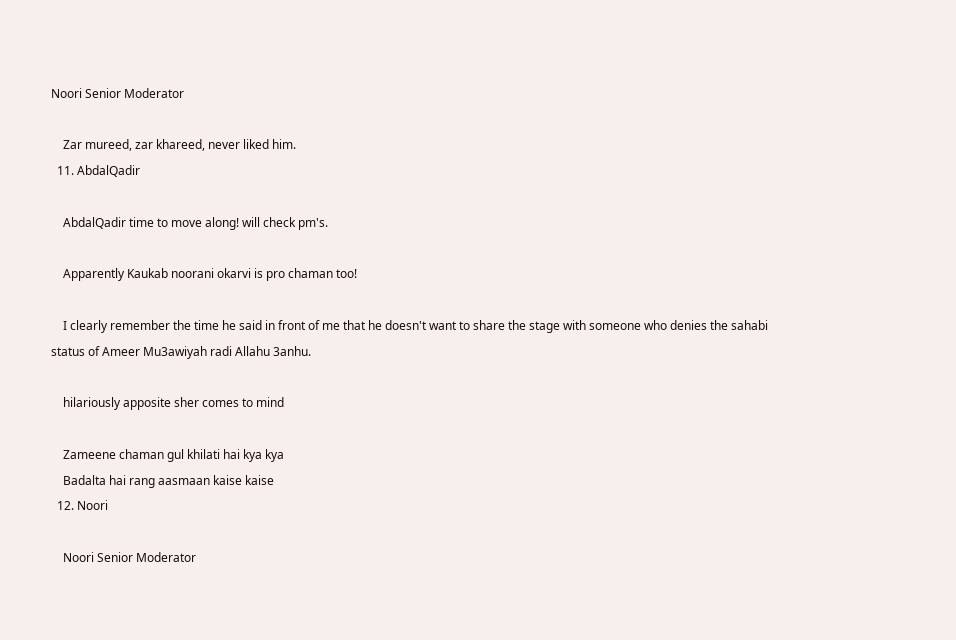Noori Senior Moderator

    Zar mureed, zar khareed, never liked him.
  11. AbdalQadir

    AbdalQadir time to move along! will check pm's.

    Apparently Kaukab noorani okarvi is pro chaman too!

    I clearly remember the time he said in front of me that he doesn't want to share the stage with someone who denies the sahabi status of Ameer Mu3awiyah radi Allahu 3anhu.

    hilariously apposite sher comes to mind

    Zameene chaman gul khilati hai kya kya
    Badalta hai rang aasmaan kaise kaise
  12. Noori

    Noori Senior Moderator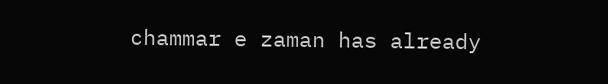chammar e zaman has already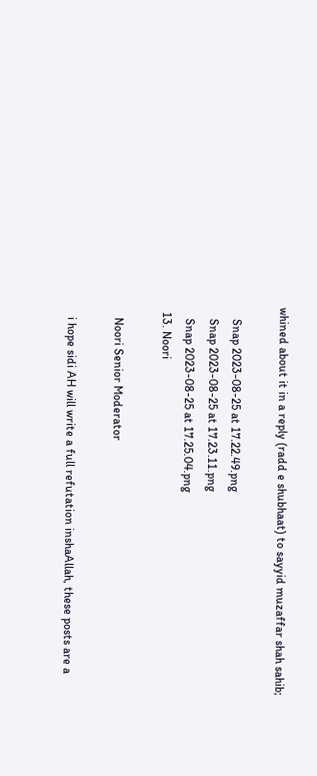whined about it in a reply (radd e shubhaat) to sayyid muzaffar shah sahib;

    Snap 2023-08-25 at 17.22.49.png
    Snap 2023-08-25 at 17.23.11.png
    Snap 2023-08-25 at 17.25.04.png
  13. Noori

    Noori Senior Moderator

    i hope sidi AH will write a full refutation inshaAllah, these posts are a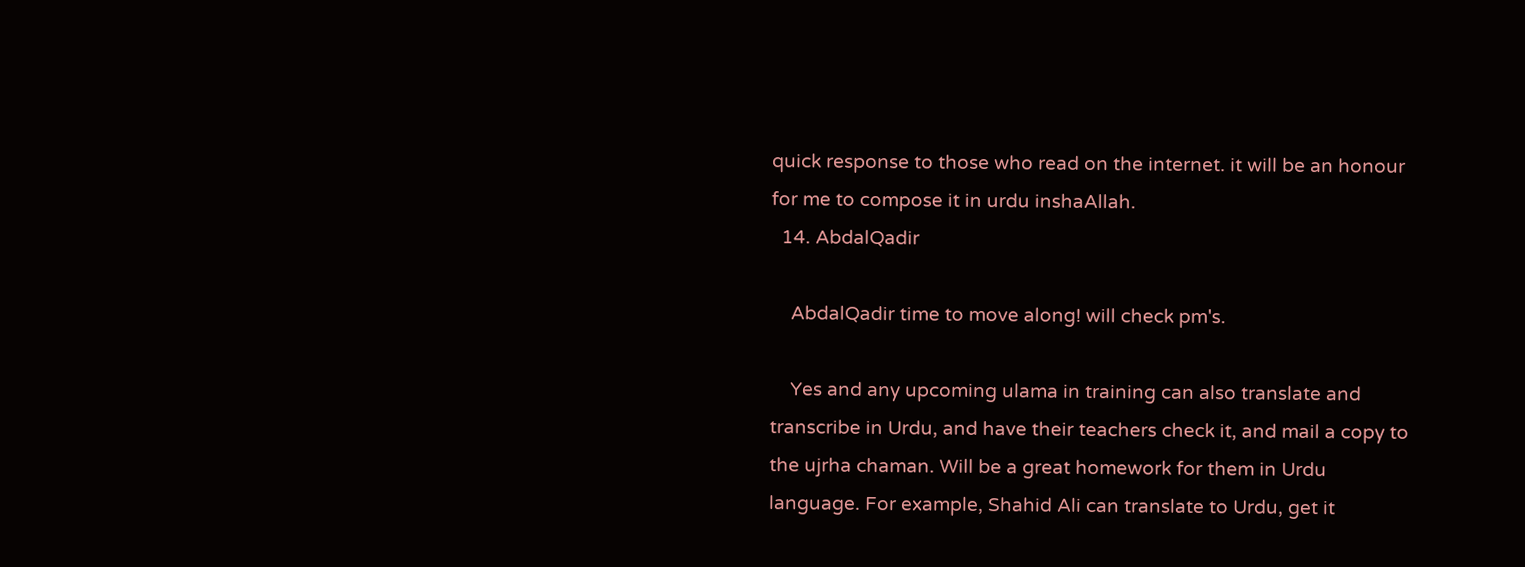quick response to those who read on the internet. it will be an honour for me to compose it in urdu inshaAllah.
  14. AbdalQadir

    AbdalQadir time to move along! will check pm's.

    Yes and any upcoming ulama in training can also translate and transcribe in Urdu, and have their teachers check it, and mail a copy to the ujrha chaman. Will be a great homework for them in Urdu language. For example, Shahid Ali can translate to Urdu, get it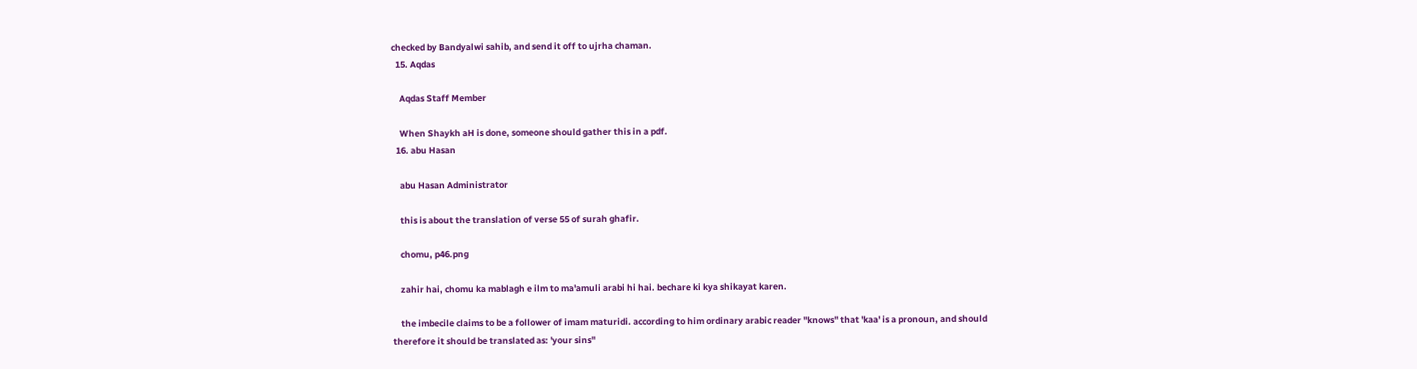checked by Bandyalwi sahib, and send it off to ujrha chaman.
  15. Aqdas

    Aqdas Staff Member

    When Shaykh aH is done, someone should gather this in a pdf.
  16. abu Hasan

    abu Hasan Administrator

    this is about the translation of verse 55 of surah ghafir.

    chomu, p46.png

    zahir hai, chomu ka mablagh e ilm to ma'amuli arabi hi hai. bechare ki kya shikayat karen.

    the imbecile claims to be a follower of imam maturidi. according to him ordinary arabic reader "knows" that 'kaa' is a pronoun, and should therefore it should be translated as: 'your sins"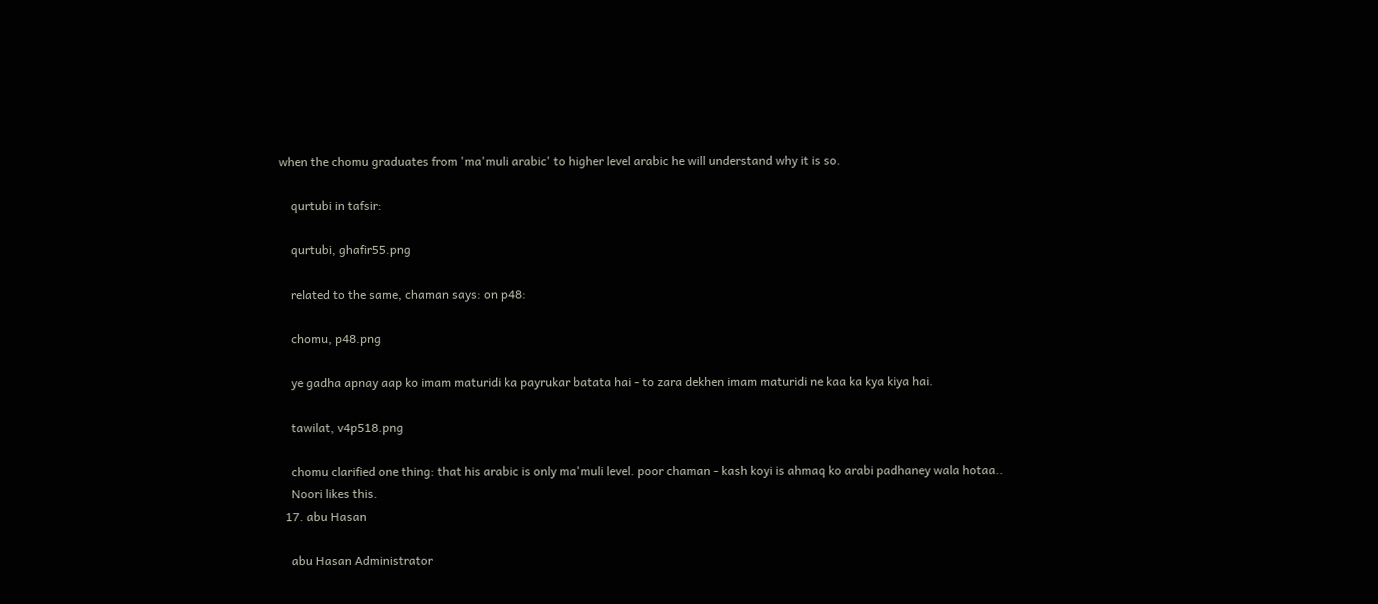when the chomu graduates from 'ma'muli arabic' to higher level arabic he will understand why it is so.

    qurtubi in tafsir:

    qurtubi, ghafir55.png

    related to the same, chaman says: on p48:

    chomu, p48.png

    ye gadha apnay aap ko imam maturidi ka payrukar batata hai - to zara dekhen imam maturidi ne kaa ka kya kiya hai.

    tawilat, v4p518.png

    chomu clarified one thing: that his arabic is only ma'muli level. poor chaman - kash koyi is ahmaq ko arabi padhaney wala hotaa..
    Noori likes this.
  17. abu Hasan

    abu Hasan Administrator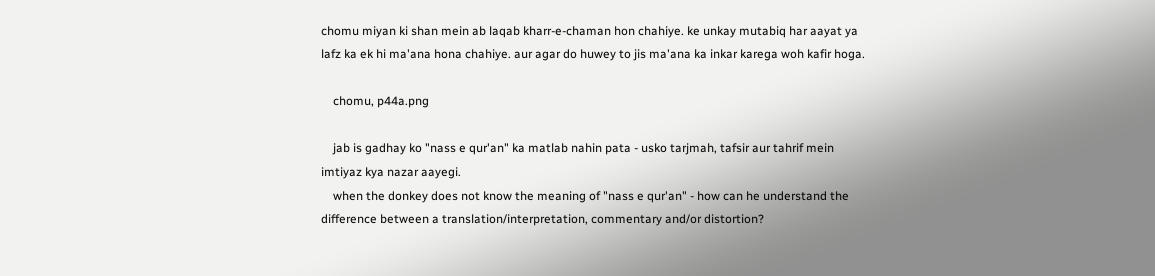chomu miyan ki shan mein ab laqab kharr-e-chaman hon chahiye. ke unkay mutabiq har aayat ya lafz ka ek hi ma'ana hona chahiye. aur agar do huwey to jis ma'ana ka inkar karega woh kafir hoga.

    chomu, p44a.png

    jab is gadhay ko "nass e qur'an" ka matlab nahin pata - usko tarjmah, tafsir aur tahrif mein imtiyaz kya nazar aayegi.
    when the donkey does not know the meaning of "nass e qur'an" - how can he understand the difference between a translation/interpretation, commentary and/or distortion?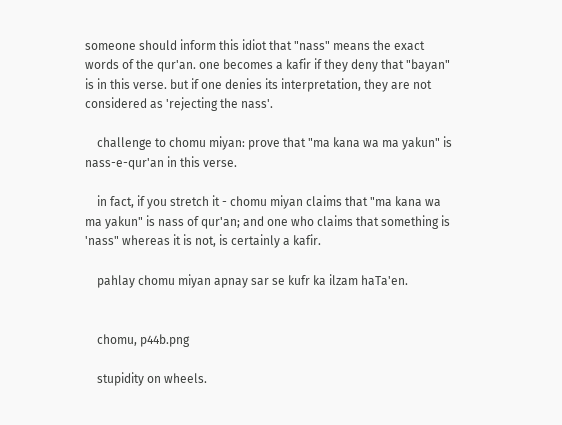someone should inform this idiot that "nass" means the exact words of the qur'an. one becomes a kafir if they deny that "bayan" is in this verse. but if one denies its interpretation, they are not considered as 'rejecting the nass'.

    challenge to chomu miyan: prove that "ma kana wa ma yakun" is nass-e-qur'an in this verse.

    in fact, if you stretch it - chomu miyan claims that "ma kana wa ma yakun" is nass of qur'an; and one who claims that something is 'nass" whereas it is not, is certainly a kafir.

    pahlay chomu miyan apnay sar se kufr ka ilzam haTa'en.


    chomu, p44b.png

    stupidity on wheels.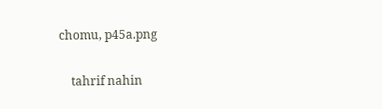chomu, p45a.png

    tahrif nahin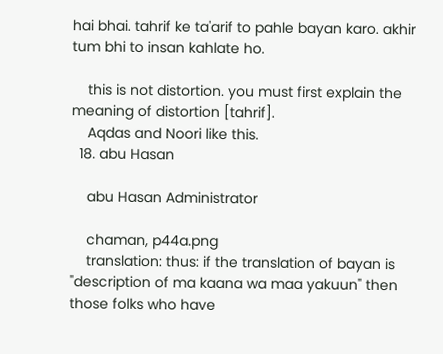hai bhai. tahrif ke ta'arif to pahle bayan karo. akhir tum bhi to insan kahlate ho.

    this is not distortion. you must first explain the meaning of distortion [tahrif].
    Aqdas and Noori like this.
  18. abu Hasan

    abu Hasan Administrator

    chaman, p44a.png
    translation: thus: if the translation of bayan is "description of ma kaana wa maa yakuun" then those folks who have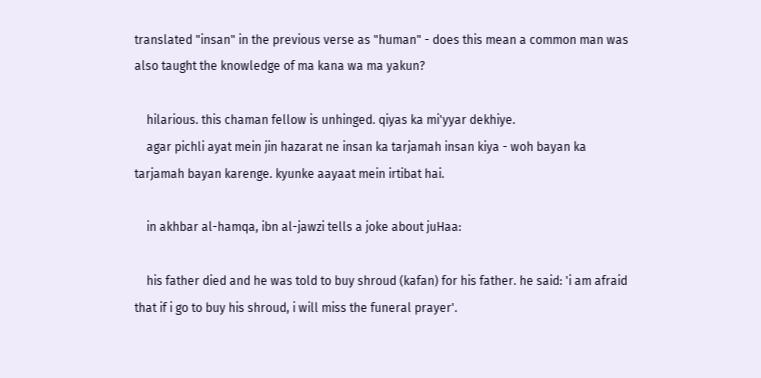translated "insan" in the previous verse as "human" - does this mean a common man was also taught the knowledge of ma kana wa ma yakun?

    hilarious. this chaman fellow is unhinged. qiyas ka mi'yyar dekhiye.
    agar pichli ayat mein jin hazarat ne insan ka tarjamah insan kiya - woh bayan ka tarjamah bayan karenge. kyunke aayaat mein irtibat hai.

    in akhbar al-hamqa, ibn al-jawzi tells a joke about juHaa:

    his father died and he was told to buy shroud (kafan) for his father. he said: 'i am afraid that if i go to buy his shroud, i will miss the funeral prayer'.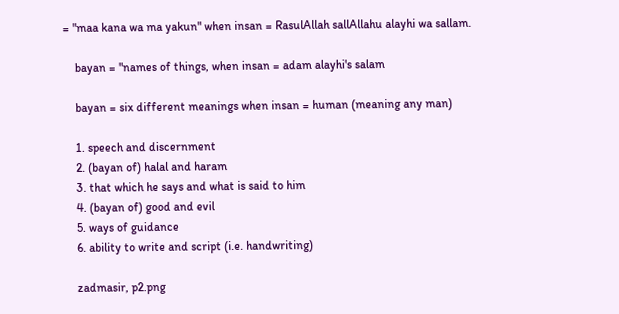= "maa kana wa ma yakun" when insan = RasulAllah sallAllahu alayhi wa sallam.

    bayan = "names of things, when insan = adam alayhi's salam

    bayan = six different meanings when insan = human (meaning any man)

    1. speech and discernment
    2. (bayan of) halal and haram
    3. that which he says and what is said to him
    4. (bayan of) good and evil
    5. ways of guidance
    6. ability to write and script (i.e. handwriting)

    zadmasir, p2.png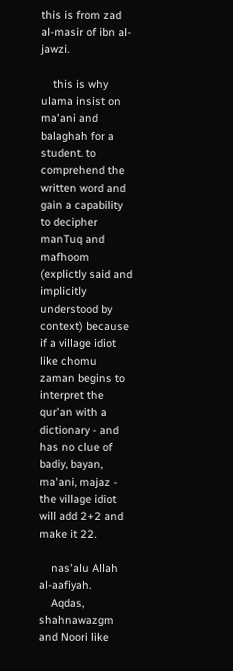this is from zad al-masir of ibn al-jawzi.

    this is why ulama insist on ma'ani and balaghah for a student. to comprehend the written word and gain a capability to decipher manTuq and mafhoom (explictly said and implicitly understood by context) because if a village idiot like chomu zaman begins to interpret the qur'an with a dictionary - and has no clue of badiy, bayan, ma'ani, majaz - the village idiot will add 2+2 and make it 22.

    nas'alu Allah al-aafiyah.
    Aqdas, shahnawazgm and Noori like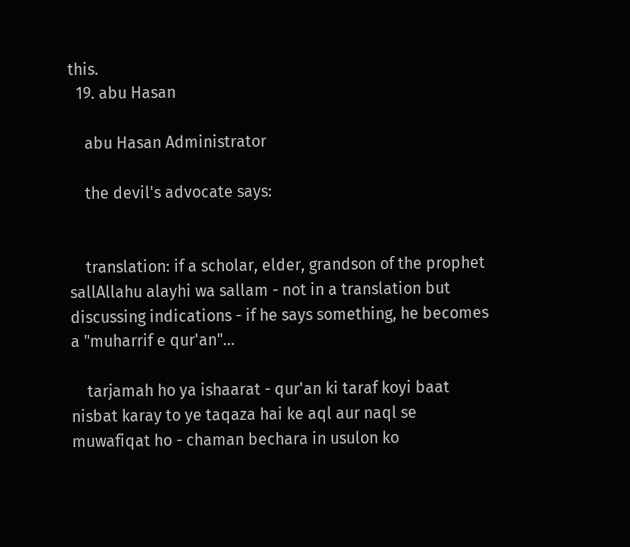this.
  19. abu Hasan

    abu Hasan Administrator

    the devil's advocate says:


    translation: if a scholar, elder, grandson of the prophet sallAllahu alayhi wa sallam - not in a translation but discussing indications - if he says something, he becomes a "muharrif e qur'an"...

    tarjamah ho ya ishaarat - qur'an ki taraf koyi baat nisbat karay to ye taqaza hai ke aql aur naql se muwafiqat ho - chaman bechara in usulon ko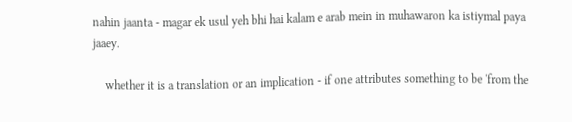nahin jaanta - magar ek usul yeh bhi hai kalam e arab mein in muhawaron ka istiymal paya jaaey.

    whether it is a translation or an implication - if one attributes something to be 'from the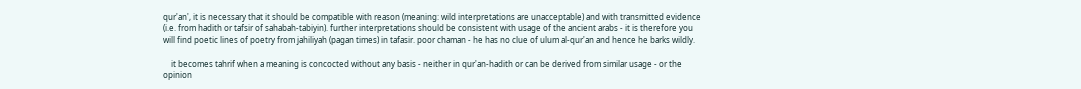qur'an', it is necessary that it should be compatible with reason (meaning: wild interpretations are unacceptable) and with transmitted evidence (i.e. from hadith or tafsir of sahabah-tabiyin). further interpretations should be consistent with usage of the ancient arabs - it is therefore you will find poetic lines of poetry from jahiliyah (pagan times) in tafasir. poor chaman - he has no clue of ulum al-qur'an and hence he barks wildly.

    it becomes tahrif when a meaning is concocted without any basis - neither in qur'an-hadith or can be derived from similar usage - or the opinion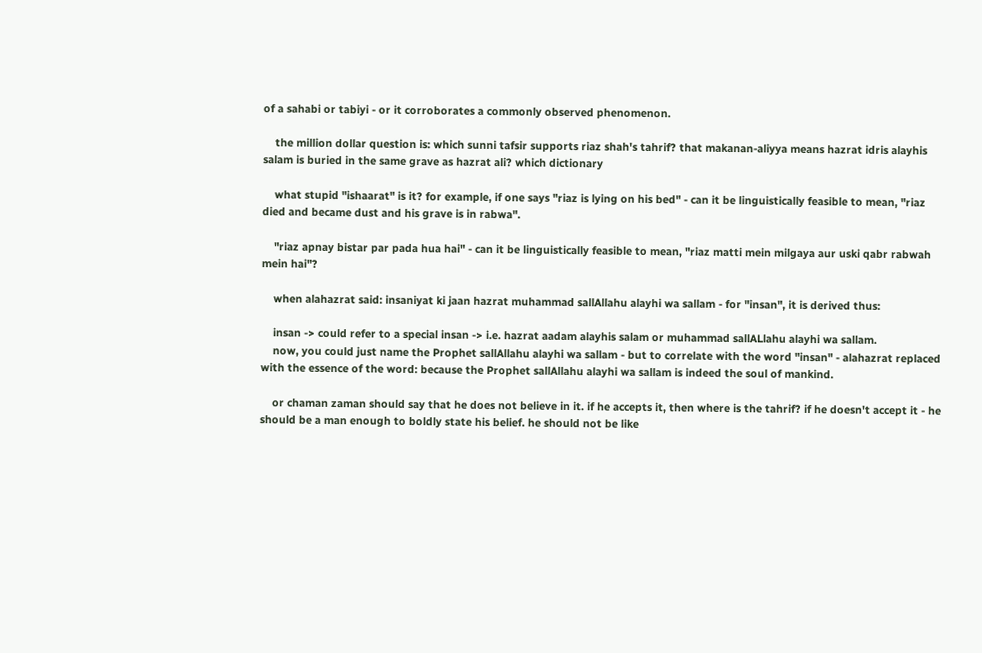of a sahabi or tabiyi - or it corroborates a commonly observed phenomenon.

    the million dollar question is: which sunni tafsir supports riaz shah's tahrif? that makanan-aliyya means hazrat idris alayhis salam is buried in the same grave as hazrat ali? which dictionary

    what stupid "ishaarat" is it? for example, if one says "riaz is lying on his bed" - can it be linguistically feasible to mean, "riaz died and became dust and his grave is in rabwa".

    "riaz apnay bistar par pada hua hai" - can it be linguistically feasible to mean, "riaz matti mein milgaya aur uski qabr rabwah mein hai"?

    when alahazrat said: insaniyat ki jaan hazrat muhammad sallAllahu alayhi wa sallam - for "insan", it is derived thus:

    insan -> could refer to a special insan -> i.e. hazrat aadam alayhis salam or muhammad sallALlahu alayhi wa sallam.
    now, you could just name the Prophet sallAllahu alayhi wa sallam - but to correlate with the word "insan" - alahazrat replaced with the essence of the word: because the Prophet sallAllahu alayhi wa sallam is indeed the soul of mankind.

    or chaman zaman should say that he does not believe in it. if he accepts it, then where is the tahrif? if he doesn't accept it - he should be a man enough to boldly state his belief. he should not be like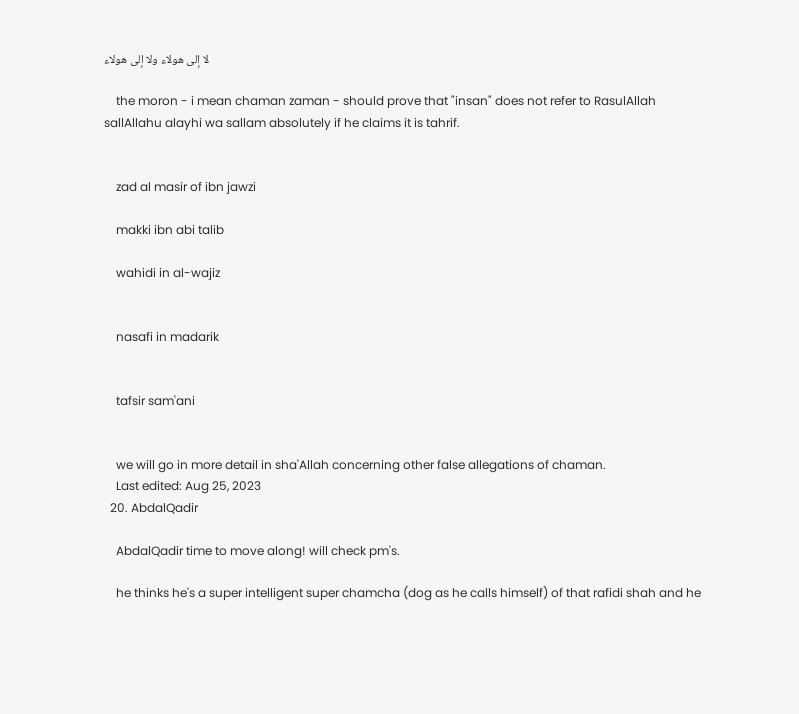لا إلى هولاء ولا إلى هولاء

    the moron - i mean chaman zaman - should prove that "insan" does not refer to RasulAllah sallAllahu alayhi wa sallam absolutely if he claims it is tahrif.


    zad al masir of ibn jawzi

    makki ibn abi talib

    wahidi in al-wajiz


    nasafi in madarik


    tafsir sam'ani


    we will go in more detail in sha'Allah concerning other false allegations of chaman.
    Last edited: Aug 25, 2023
  20. AbdalQadir

    AbdalQadir time to move along! will check pm's.

    he thinks he's a super intelligent super chamcha (dog as he calls himself) of that rafidi shah and he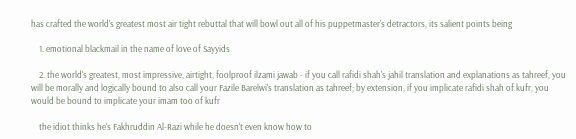has crafted the world's greatest most air tight rebuttal that will bowl out all of his puppetmaster's detractors, its salient points being

    1. emotional blackmail in the name of love of Sayyids

    2. the world's greatest, most impressive, airtight, foolproof ilzami jawab - if you call rafidi shah's jahil translation and explanations as tahreef, you will be morally and logically bound to also call your Fazile Barelwi's translation as tahreef; by extension, if you implicate rafidi shah of kufr, you would be bound to implicate your imam too of kufr

    the idiot thinks he's Fakhruddin Al-Razi while he doesn't even know how to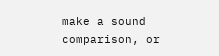make a sound comparison, or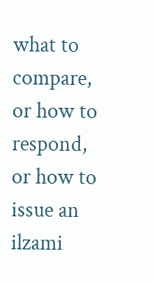what to compare, or how to respond, or how to issue an ilzami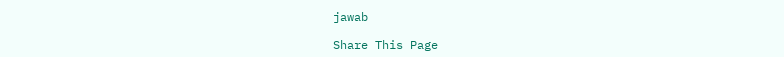jawab

Share This Page